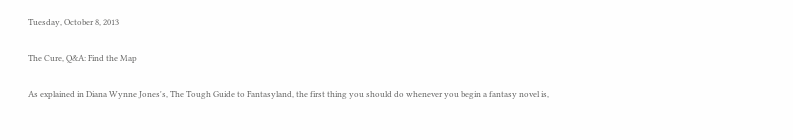Tuesday, October 8, 2013

The Cure, Q&A: Find the Map

As explained in Diana Wynne Jones's, The Tough Guide to Fantasyland, the first thing you should do whenever you begin a fantasy novel is,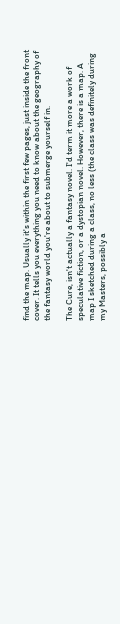find the map. Usually it's within the first few pages, just inside the front cover. It tells you everything you need to know about the geography of the fantasy world you're about to submerge yourself in.

The Cure, isn't actually a fantasy novel. I'd term it more a work of speculative fiction, or a dystopian novel. However, there is a map. A map I sketched during a class, no less (the class was definitely during my Masters, possibly a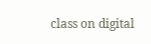class on digital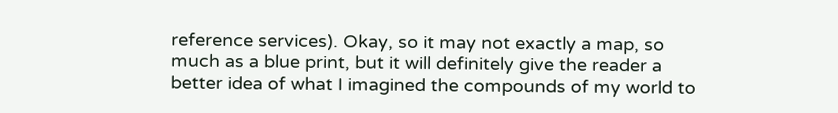reference services). Okay, so it may not exactly a map, so much as a blue print, but it will definitely give the reader a better idea of what I imagined the compounds of my world to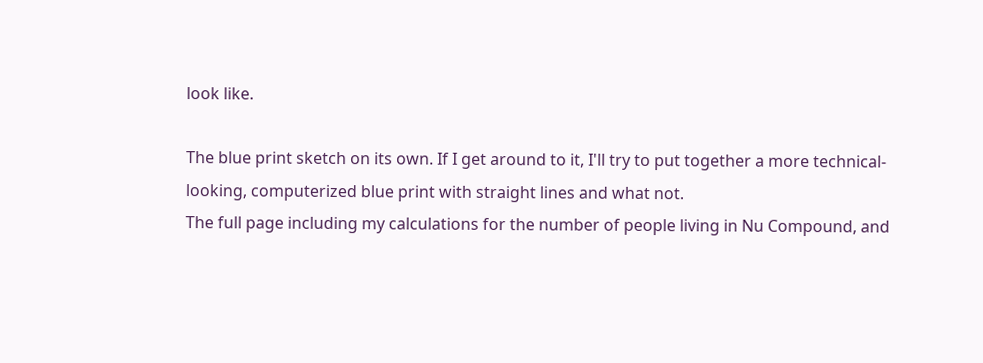look like.

The blue print sketch on its own. If I get around to it, I'll try to put together a more technical-looking, computerized blue print with straight lines and what not.
The full page including my calculations for the number of people living in Nu Compound, and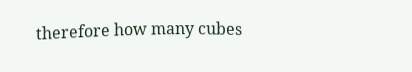therefore how many cubes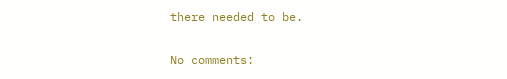there needed to be.


No comments: